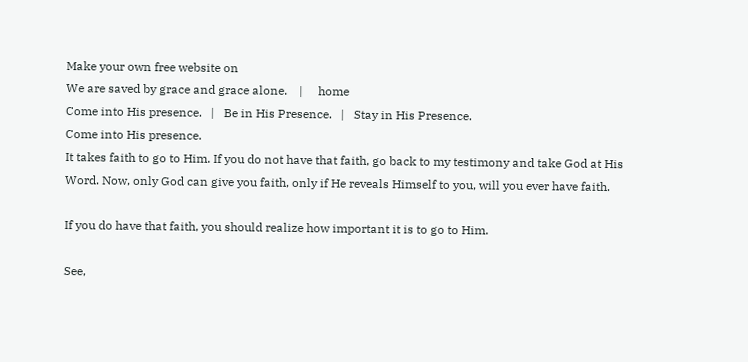Make your own free website on
We are saved by grace and grace alone.    |     home
Come into His presence.   |   Be in His Presence.   |   Stay in His Presence.
Come into His presence.
It takes faith to go to Him. If you do not have that faith, go back to my testimony and take God at His Word. Now, only God can give you faith, only if He reveals Himself to you, will you ever have faith.

If you do have that faith, you should realize how important it is to go to Him.

See,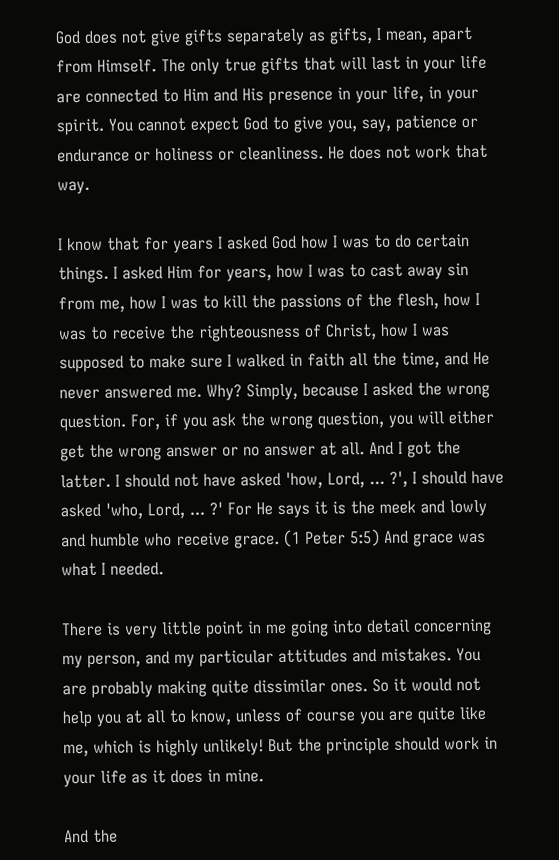God does not give gifts separately as gifts, I mean, apart from Himself. The only true gifts that will last in your life are connected to Him and His presence in your life, in your spirit. You cannot expect God to give you, say, patience or endurance or holiness or cleanliness. He does not work that way.

I know that for years I asked God how I was to do certain things. I asked Him for years, how I was to cast away sin from me, how I was to kill the passions of the flesh, how I was to receive the righteousness of Christ, how I was supposed to make sure I walked in faith all the time, and He never answered me. Why? Simply, because I asked the wrong question. For, if you ask the wrong question, you will either get the wrong answer or no answer at all. And I got the latter. I should not have asked 'how, Lord, ... ?', I should have asked 'who, Lord, ... ?' For He says it is the meek and lowly and humble who receive grace. (1 Peter 5:5) And grace was what I needed.

There is very little point in me going into detail concerning my person, and my particular attitudes and mistakes. You are probably making quite dissimilar ones. So it would not help you at all to know, unless of course you are quite like me, which is highly unlikely! But the principle should work in your life as it does in mine.

And the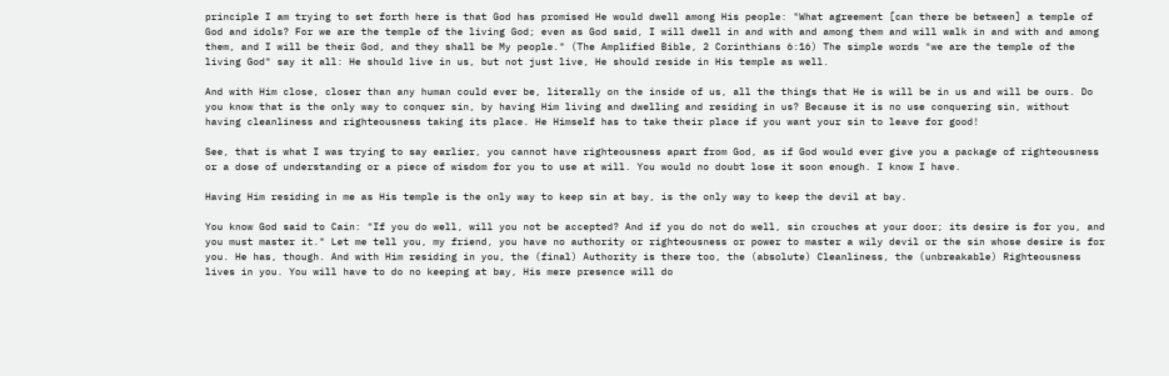principle I am trying to set forth here is that God has promised He would dwell among His people: "What agreement [can there be between] a temple of God and idols? For we are the temple of the living God; even as God said, I will dwell in and with and among them and will walk in and with and among them, and I will be their God, and they shall be My people." (The Amplified Bible, 2 Corinthians 6:16) The simple words "we are the temple of the living God" say it all: He should live in us, but not just live, He should reside in His temple as well.

And with Him close, closer than any human could ever be, literally on the inside of us, all the things that He is will be in us and will be ours. Do you know that is the only way to conquer sin, by having Him living and dwelling and residing in us? Because it is no use conquering sin, without having cleanliness and righteousness taking its place. He Himself has to take their place if you want your sin to leave for good!

See, that is what I was trying to say earlier, you cannot have righteousness apart from God, as if God would ever give you a package of righteousness or a dose of understanding or a piece of wisdom for you to use at will. You would no doubt lose it soon enough. I know I have.

Having Him residing in me as His temple is the only way to keep sin at bay, is the only way to keep the devil at bay.

You know God said to Cain: "If you do well, will you not be accepted? And if you do not do well, sin crouches at your door; its desire is for you, and you must master it." Let me tell you, my friend, you have no authority or righteousness or power to master a wily devil or the sin whose desire is for you. He has, though. And with Him residing in you, the (final) Authority is there too, the (absolute) Cleanliness, the (unbreakable) Righteousness lives in you. You will have to do no keeping at bay, His mere presence will do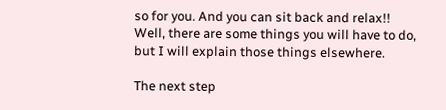so for you. And you can sit back and relax!!
Well, there are some things you will have to do, but I will explain those things elsewhere.

The next step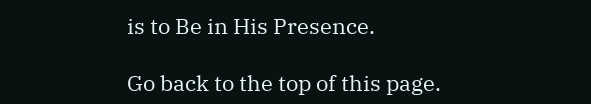is to Be in His Presence.

Go back to the top of this page.